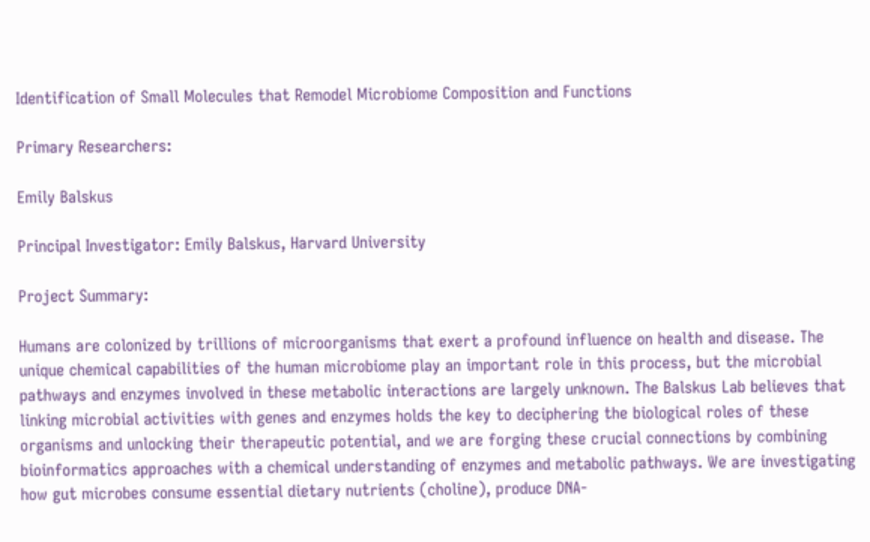Identification of Small Molecules that Remodel Microbiome Composition and Functions

Primary Researchers:

Emily Balskus

Principal Investigator: Emily Balskus, Harvard University

Project Summary:

Humans are colonized by trillions of microorganisms that exert a profound influence on health and disease. The unique chemical capabilities of the human microbiome play an important role in this process, but the microbial pathways and enzymes involved in these metabolic interactions are largely unknown. The Balskus Lab believes that linking microbial activities with genes and enzymes holds the key to deciphering the biological roles of these organisms and unlocking their therapeutic potential, and we are forging these crucial connections by combining bioinformatics approaches with a chemical understanding of enzymes and metabolic pathways. We are investigating how gut microbes consume essential dietary nutrients (choline), produce DNA-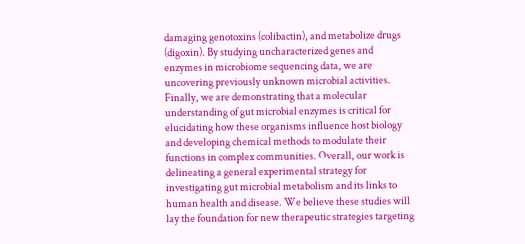damaging genotoxins (colibactin), and metabolize drugs (digoxin). By studying uncharacterized genes and enzymes in microbiome sequencing data, we are uncovering previously unknown microbial activities. Finally, we are demonstrating that a molecular understanding of gut microbial enzymes is critical for elucidating how these organisms influence host biology and developing chemical methods to modulate their functions in complex communities. Overall, our work is delineating a general experimental strategy for investigating gut microbial metabolism and its links to human health and disease. We believe these studies will lay the foundation for new therapeutic strategies targeting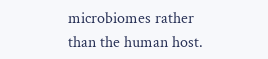microbiomes rather than the human host.